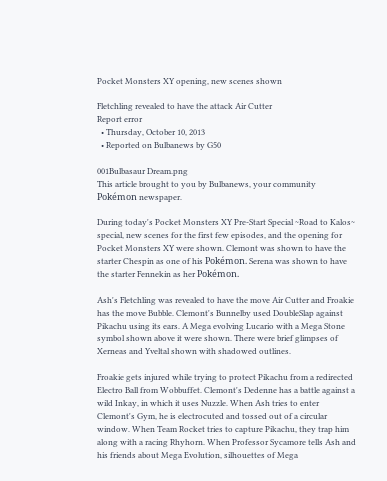Pocket Monsters XY opening, new scenes shown

Fletchling revealed to have the attack Air Cutter
Report error
  • Thursday, October 10, 2013
  • Reported on Bulbanews by G50

001Bulbasaur Dream.png
This article brought to you by Bulbanews, your community Pokémon newspaper.

During today's Pocket Monsters XY Pre-Start Special ~Road to Kalos~ special, new scenes for the first few episodes, and the opening for Pocket Monsters XY were shown. Clemont was shown to have the starter Chespin as one of his Pokémon. Serena was shown to have the starter Fennekin as her Pokémon.

Ash's Fletchling was revealed to have the move Air Cutter and Froakie has the move Bubble. Clemont's Bunnelby used DoubleSlap against Pikachu using its ears. A Mega evolving Lucario with a Mega Stone symbol shown above it were shown. There were brief glimpses of Xerneas and Yveltal shown with shadowed outlines.

Froakie gets injured while trying to protect Pikachu from a redirected Electro Ball from Wobbuffet. Clemont's Dedenne has a battle against a wild Inkay, in which it uses Nuzzle. When Ash tries to enter Clemont's Gym, he is electrocuted and tossed out of a circular window. When Team Rocket tries to capture Pikachu, they trap him along with a racing Rhyhorn. When Professor Sycamore tells Ash and his friends about Mega Evolution, silhouettes of Mega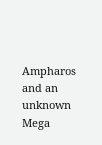Ampharos and an unknown Mega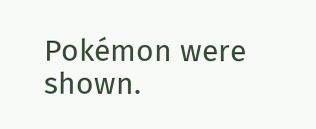Pokémon were shown.